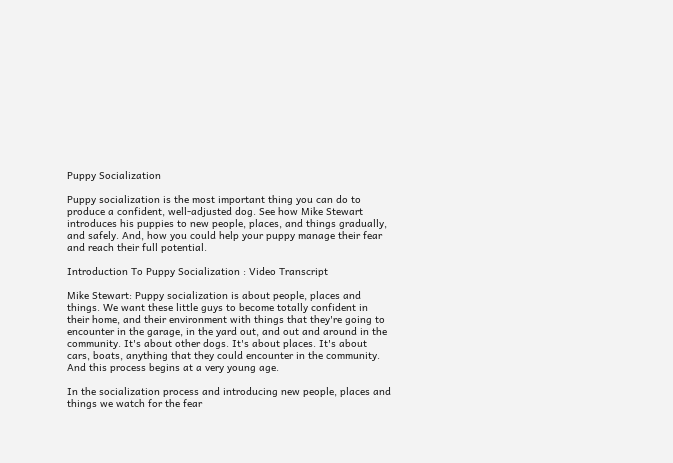Puppy Socialization

Puppy socialization is the most important thing you can do to produce a confident, well-adjusted dog. See how Mike Stewart introduces his puppies to new people, places, and things gradually, and safely. And, how you could help your puppy manage their fear and reach their full potential.

Introduction To Puppy Socialization : Video Transcript

Mike Stewart: Puppy socialization is about people, places and things. We want these little guys to become totally confident in their home, and their environment with things that they're going to encounter in the garage, in the yard out, and out and around in the community. It's about other dogs. It's about places. It's about cars, boats, anything that they could encounter in the community. And this process begins at a very young age.

In the socialization process and introducing new people, places and things we watch for the fear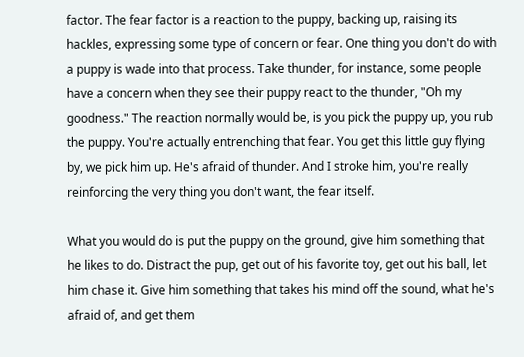factor. The fear factor is a reaction to the puppy, backing up, raising its hackles, expressing some type of concern or fear. One thing you don't do with a puppy is wade into that process. Take thunder, for instance, some people have a concern when they see their puppy react to the thunder, "Oh my goodness." The reaction normally would be, is you pick the puppy up, you rub the puppy. You're actually entrenching that fear. You get this little guy flying by, we pick him up. He's afraid of thunder. And I stroke him, you're really reinforcing the very thing you don't want, the fear itself.

What you would do is put the puppy on the ground, give him something that he likes to do. Distract the pup, get out of his favorite toy, get out his ball, let him chase it. Give him something that takes his mind off the sound, what he's afraid of, and get them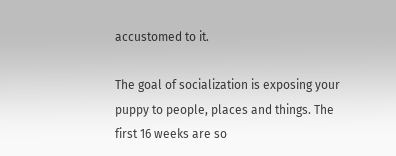accustomed to it.

The goal of socialization is exposing your puppy to people, places and things. The first 16 weeks are so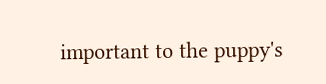important to the puppy's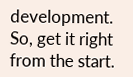development. So, get it right from the start.